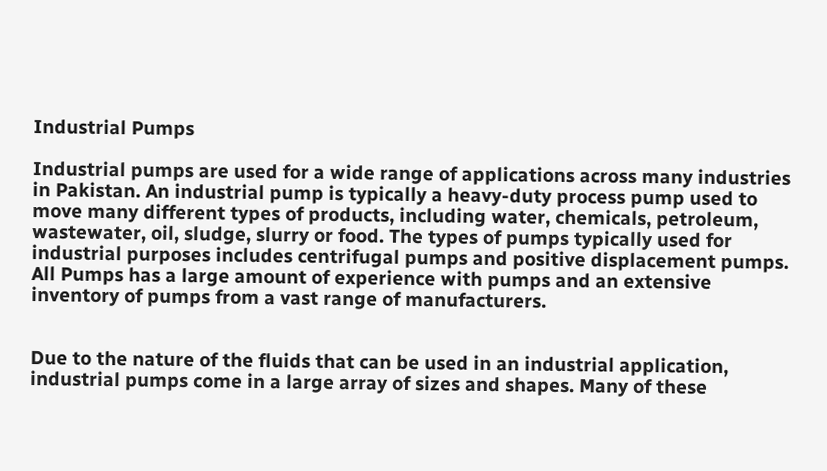Industrial Pumps

Industrial pumps are used for a wide range of applications across many industries in Pakistan. An industrial pump is typically a heavy-duty process pump used to move many different types of products, including water, chemicals, petroleum, wastewater, oil, sludge, slurry or food. The types of pumps typically used for industrial purposes includes centrifugal pumps and positive displacement pumps. All Pumps has a large amount of experience with pumps and an extensive inventory of pumps from a vast range of manufacturers.


Due to the nature of the fluids that can be used in an industrial application, industrial pumps come in a large array of sizes and shapes. Many of these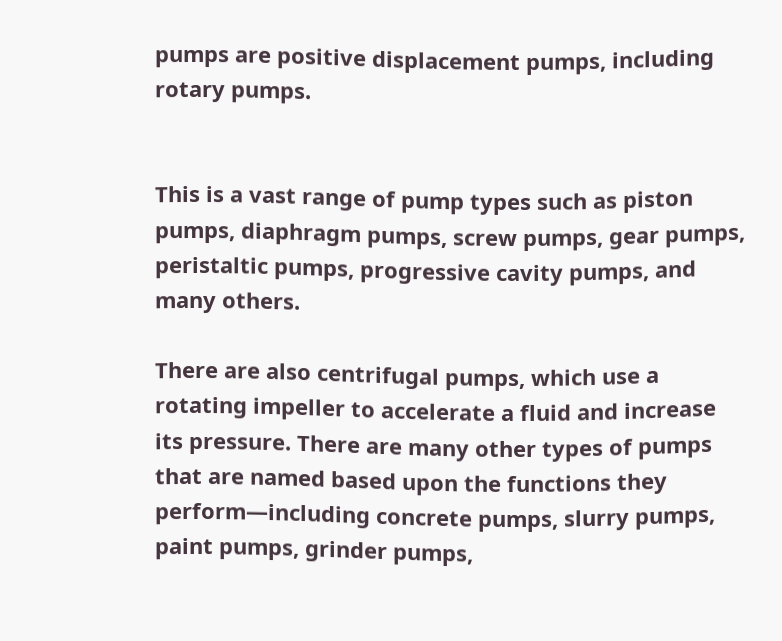pumps are positive displacement pumps, including rotary pumps.


This is a vast range of pump types such as piston pumps, diaphragm pumps, screw pumps, gear pumps, peristaltic pumps, progressive cavity pumps, and many others.

There are also centrifugal pumps, which use a rotating impeller to accelerate a fluid and increase its pressure. There are many other types of pumps that are named based upon the functions they perform—including concrete pumps, slurry pumps, paint pumps, grinder pumps,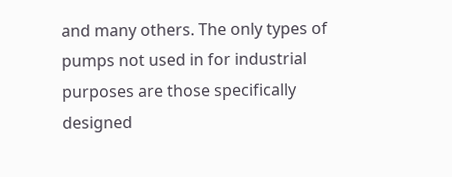and many others. The only types of pumps not used in for industrial purposes are those specifically designed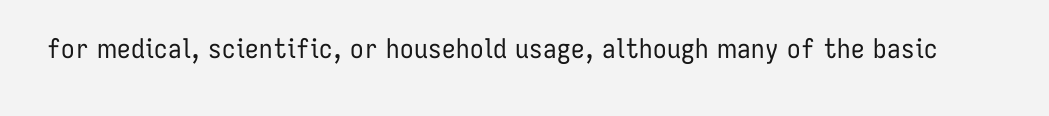for medical, scientific, or household usage, although many of the basic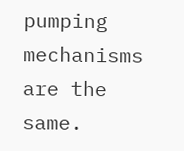pumping mechanisms are the same.